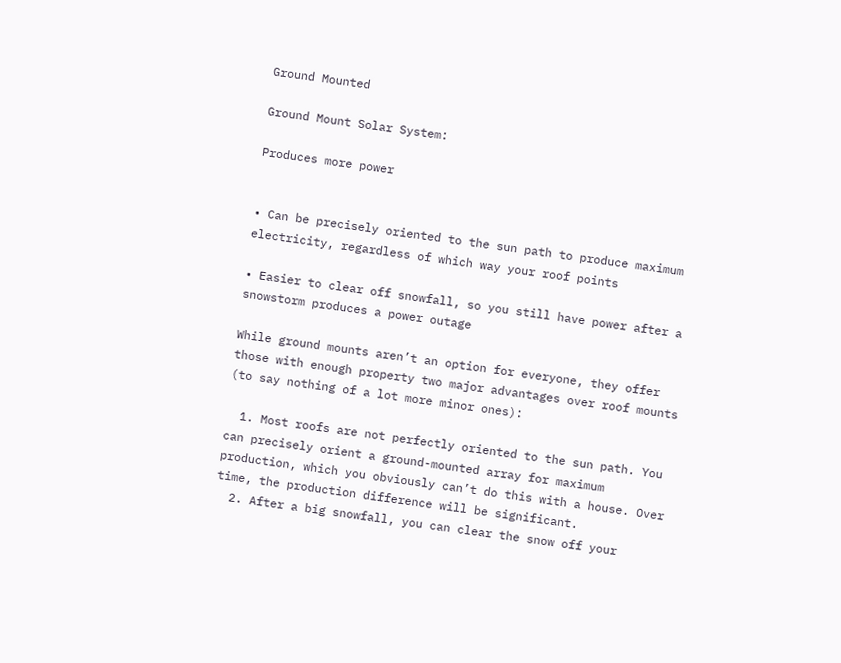Ground Mounted

Ground Mount Solar System:

Produces more power


• Can be precisely oriented to the sun path to produce maximum electricity, regardless of which way your roof points

• Easier to clear off snowfall, so you still have power after a snowstorm produces a power outage

While ground mounts aren’t an option for everyone, they offer those with enough property two major advantages over roof mounts (to say nothing of a lot more minor ones):

  1. Most roofs are not perfectly oriented to the sun path. You can precisely orient a ground-mounted array for maximum production, which you obviously can’t do this with a house. Over time, the production difference will be significant.
  2. After a big snowfall, you can clear the snow off your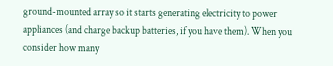ground-mounted array so it starts generating electricity to power appliances (and charge backup batteries, if you have them). When you consider how many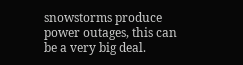snowstorms produce power outages, this can be a very big deal.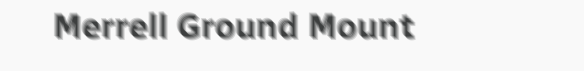Merrell Ground Mount